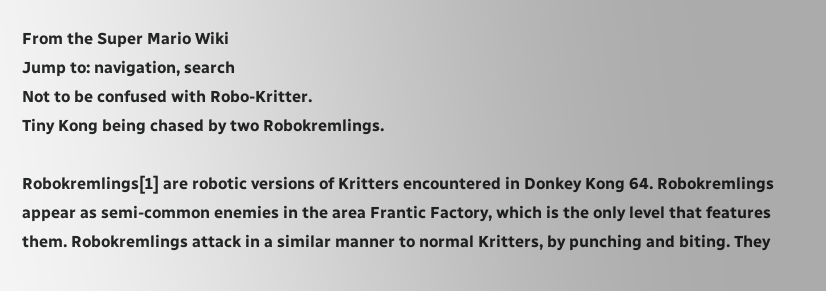From the Super Mario Wiki
Jump to: navigation, search
Not to be confused with Robo-Kritter.
Tiny Kong being chased by two Robokremlings.

Robokremlings[1] are robotic versions of Kritters encountered in Donkey Kong 64. Robokremlings appear as semi-common enemies in the area Frantic Factory, which is the only level that features them. Robokremlings attack in a similar manner to normal Kritters, by punching and biting. They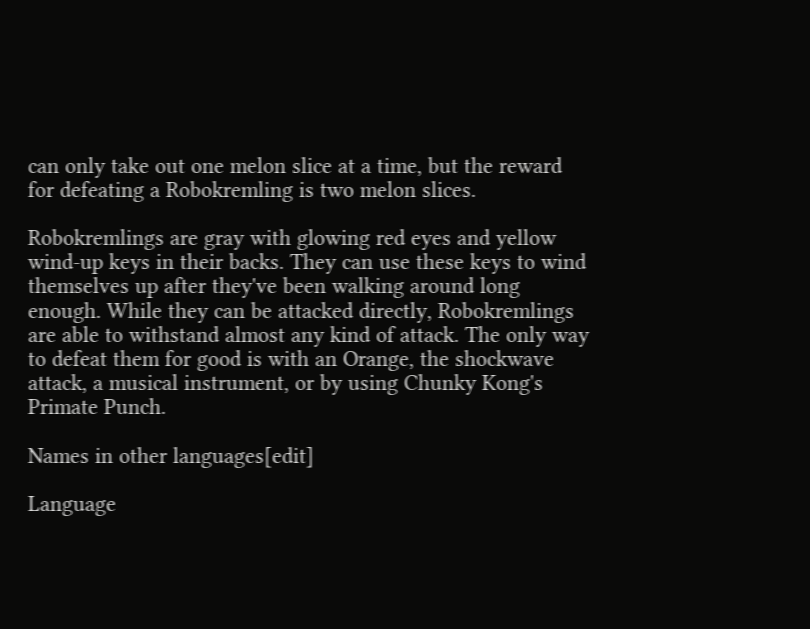can only take out one melon slice at a time, but the reward for defeating a Robokremling is two melon slices.

Robokremlings are gray with glowing red eyes and yellow wind-up keys in their backs. They can use these keys to wind themselves up after they've been walking around long enough. While they can be attacked directly, Robokremlings are able to withstand almost any kind of attack. The only way to defeat them for good is with an Orange, the shockwave attack, a musical instrument, or by using Chunky Kong's Primate Punch.

Names in other languages[edit]

Language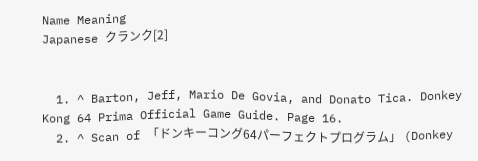Name Meaning
Japanese クランク[2]


  1. ^ Barton, Jeff, Mario De Govia, and Donato Tica. Donkey Kong 64 Prima Official Game Guide. Page 16.
  2. ^ Scan of 「ドンキーコング64パーフェクトプログラム」 (Donkey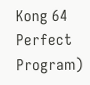Kong 64 Perfect Program)